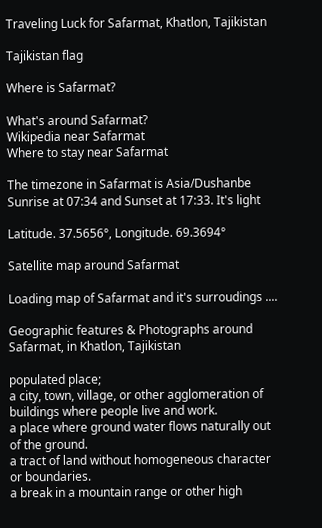Traveling Luck for Safarmat, Khatlon, Tajikistan

Tajikistan flag

Where is Safarmat?

What's around Safarmat?
Wikipedia near Safarmat
Where to stay near Safarmat

The timezone in Safarmat is Asia/Dushanbe
Sunrise at 07:34 and Sunset at 17:33. It's light

Latitude. 37.5656°, Longitude. 69.3694°

Satellite map around Safarmat

Loading map of Safarmat and it's surroudings ....

Geographic features & Photographs around Safarmat, in Khatlon, Tajikistan

populated place;
a city, town, village, or other agglomeration of buildings where people live and work.
a place where ground water flows naturally out of the ground.
a tract of land without homogeneous character or boundaries.
a break in a mountain range or other high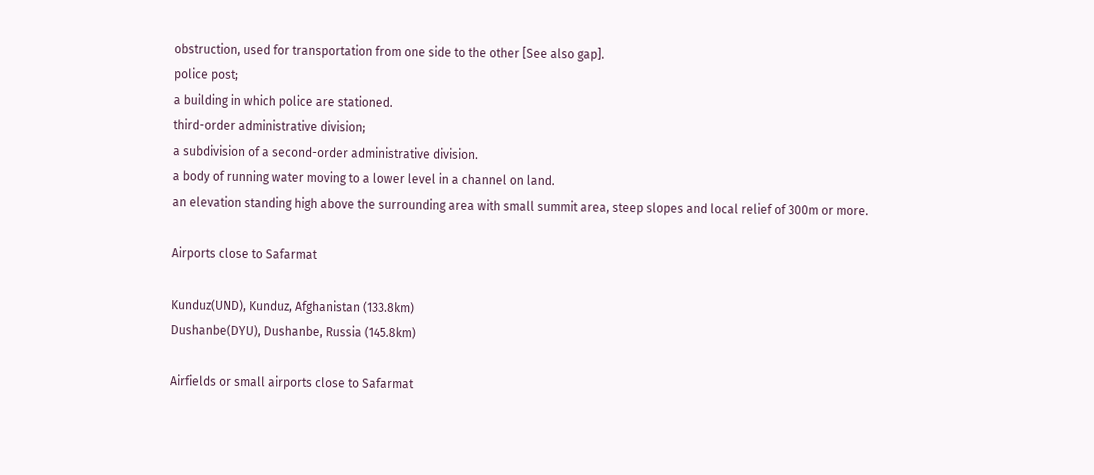obstruction, used for transportation from one side to the other [See also gap].
police post;
a building in which police are stationed.
third-order administrative division;
a subdivision of a second-order administrative division.
a body of running water moving to a lower level in a channel on land.
an elevation standing high above the surrounding area with small summit area, steep slopes and local relief of 300m or more.

Airports close to Safarmat

Kunduz(UND), Kunduz, Afghanistan (133.8km)
Dushanbe(DYU), Dushanbe, Russia (145.8km)

Airfields or small airports close to Safarmat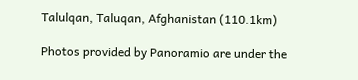Talulqan, Taluqan, Afghanistan (110.1km)

Photos provided by Panoramio are under the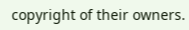copyright of their owners.